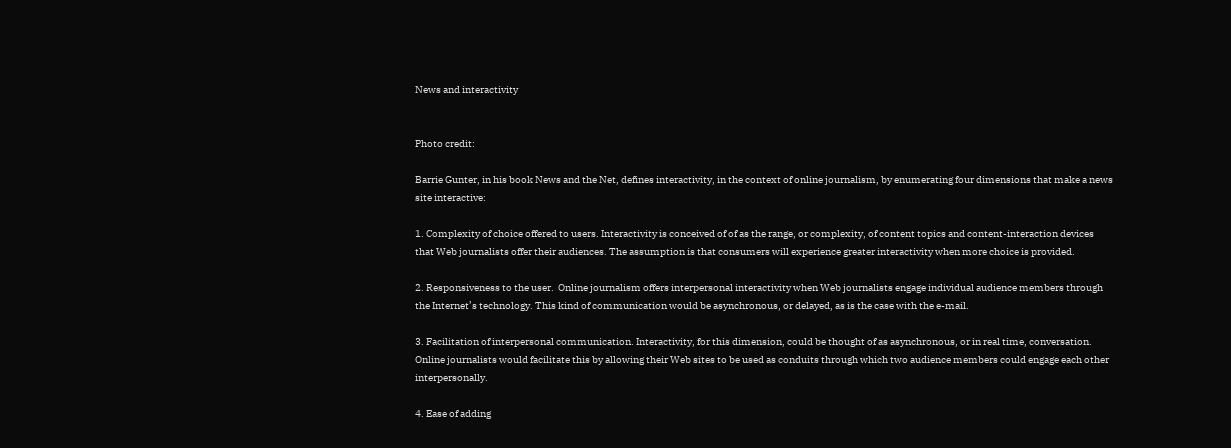News and interactivity


Photo credit:

Barrie Gunter, in his book News and the Net, defines interactivity, in the context of online journalism, by enumerating four dimensions that make a news site interactive:

1. Complexity of choice offered to users. Interactivity is conceived of of as the range, or complexity, of content topics and content-interaction devices that Web journalists offer their audiences. The assumption is that consumers will experience greater interactivity when more choice is provided.

2. Responsiveness to the user.  Online journalism offers interpersonal interactivity when Web journalists engage individual audience members through the Internet’s technology. This kind of communication would be asynchronous, or delayed, as is the case with the e-mail.

3. Facilitation of interpersonal communication. Interactivity, for this dimension, could be thought of as asynchronous, or in real time, conversation. Online journalists would facilitate this by allowing their Web sites to be used as conduits through which two audience members could engage each other interpersonally.

4. Ease of adding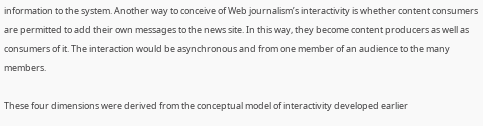information to the system. Another way to conceive of Web journalism’s interactivity is whether content consumers are permitted to add their own messages to the news site. In this way, they become content producers as well as consumers of it. The interaction would be asynchronous and from one member of an audience to the many members.

These four dimensions were derived from the conceptual model of interactivity developed earlier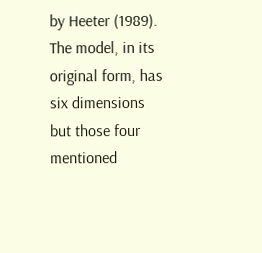by Heeter (1989). The model, in its original form, has six dimensions but those four mentioned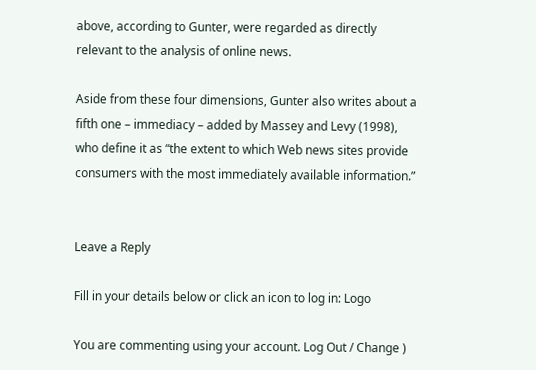above, according to Gunter, were regarded as directly relevant to the analysis of online news.

Aside from these four dimensions, Gunter also writes about a fifth one – immediacy – added by Massey and Levy (1998), who define it as “the extent to which Web news sites provide consumers with the most immediately available information.”


Leave a Reply

Fill in your details below or click an icon to log in: Logo

You are commenting using your account. Log Out / Change )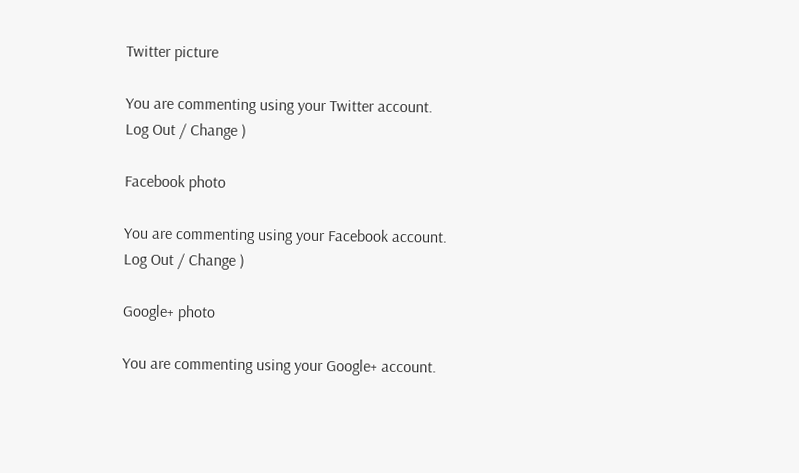Twitter picture

You are commenting using your Twitter account. Log Out / Change )

Facebook photo

You are commenting using your Facebook account. Log Out / Change )

Google+ photo

You are commenting using your Google+ account.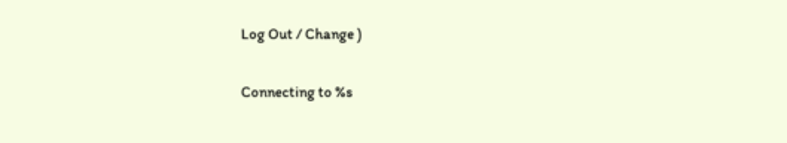Log Out / Change )

Connecting to %s